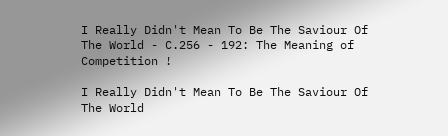I Really Didn't Mean To Be The Saviour Of The World - C.256 - 192: The Meaning of Competition !

I Really Didn't Mean To Be The Saviour Of The World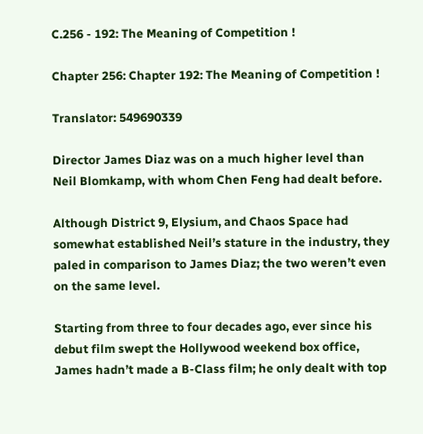C.256 - 192: The Meaning of Competition !

Chapter 256: Chapter 192: The Meaning of Competition !

Translator: 549690339

Director James Diaz was on a much higher level than Neil Blomkamp, with whom Chen Feng had dealt before.

Although District 9, Elysium, and Chaos Space had somewhat established Neil’s stature in the industry, they paled in comparison to James Diaz; the two weren’t even on the same level.

Starting from three to four decades ago, ever since his debut film swept the Hollywood weekend box office, James hadn’t made a B-Class film; he only dealt with top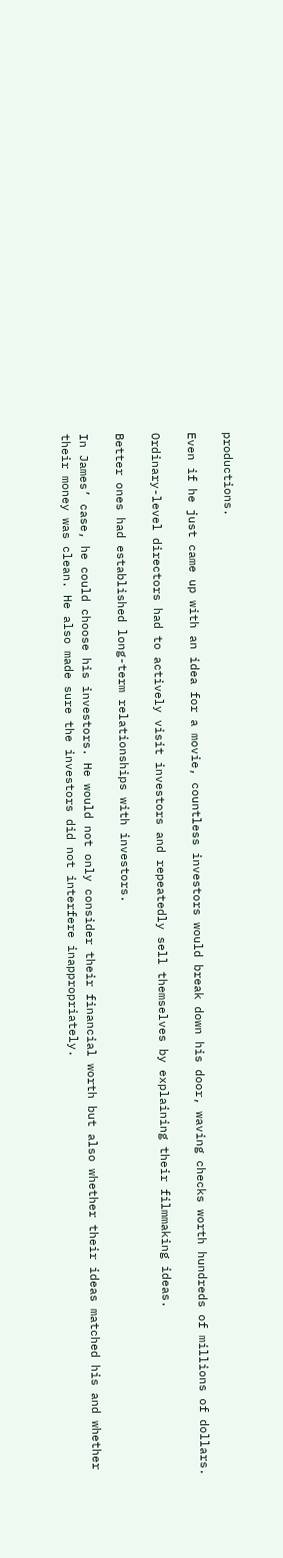productions.

Even if he just came up with an idea for a movie, countless investors would break down his door, waving checks worth hundreds of millions of dollars.

Ordinary-level directors had to actively visit investors and repeatedly sell themselves by explaining their filmmaking ideas.

Better ones had established long-term relationships with investors.

In James’ case, he could choose his investors. He would not only consider their financial worth but also whether their ideas matched his and whether their money was clean. He also made sure the investors did not interfere inappropriately.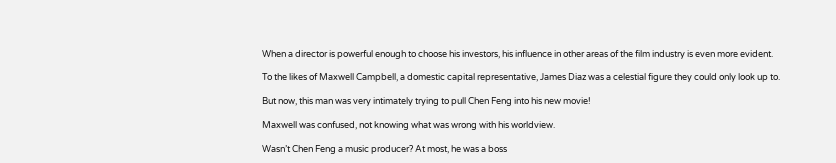When a director is powerful enough to choose his investors, his influence in other areas of the film industry is even more evident.

To the likes of Maxwell Campbell, a domestic capital representative, James Diaz was a celestial figure they could only look up to.

But now, this man was very intimately trying to pull Chen Feng into his new movie!

Maxwell was confused, not knowing what was wrong with his worldview.

Wasn’t Chen Feng a music producer? At most, he was a boss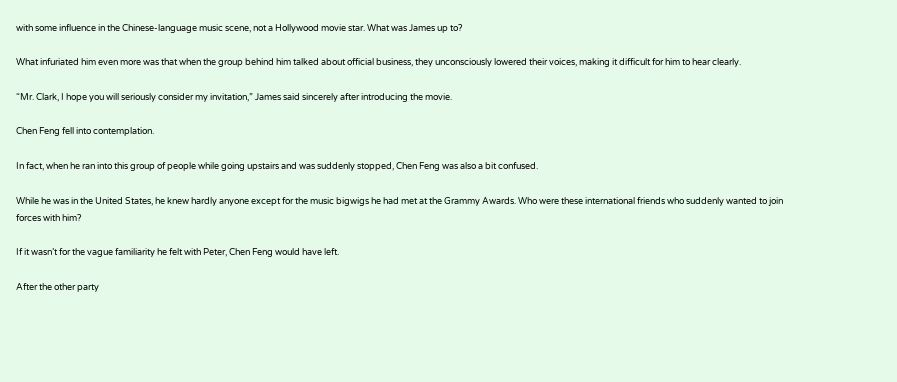with some influence in the Chinese-language music scene, not a Hollywood movie star. What was James up to?

What infuriated him even more was that when the group behind him talked about official business, they unconsciously lowered their voices, making it difficult for him to hear clearly.

“Mr. Clark, I hope you will seriously consider my invitation,” James said sincerely after introducing the movie.

Chen Feng fell into contemplation.

In fact, when he ran into this group of people while going upstairs and was suddenly stopped, Chen Feng was also a bit confused.

While he was in the United States, he knew hardly anyone except for the music bigwigs he had met at the Grammy Awards. Who were these international friends who suddenly wanted to join forces with him?

If it wasn’t for the vague familiarity he felt with Peter, Chen Feng would have left.

After the other party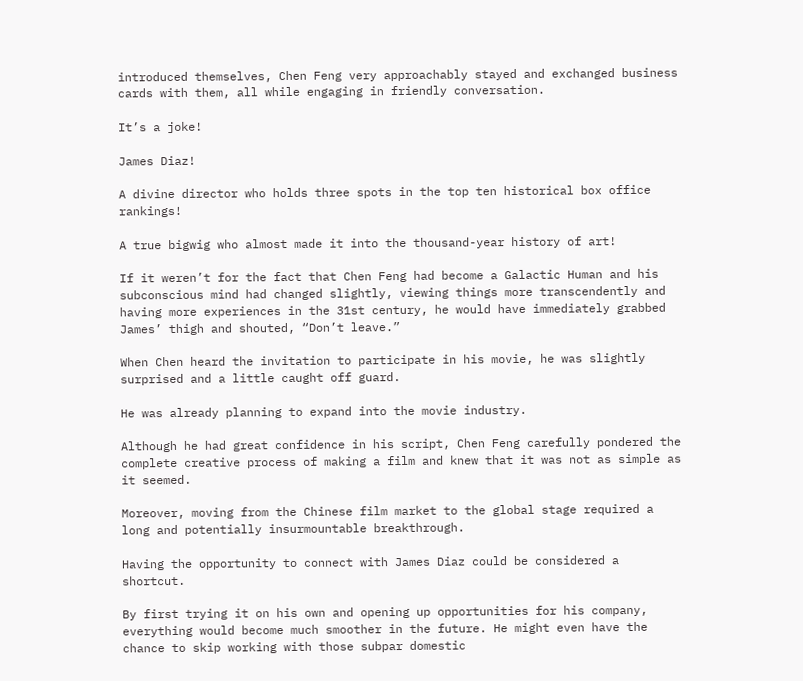introduced themselves, Chen Feng very approachably stayed and exchanged business cards with them, all while engaging in friendly conversation.

It’s a joke!

James Diaz!

A divine director who holds three spots in the top ten historical box office rankings!

A true bigwig who almost made it into the thousand-year history of art!

If it weren’t for the fact that Chen Feng had become a Galactic Human and his subconscious mind had changed slightly, viewing things more transcendently and having more experiences in the 31st century, he would have immediately grabbed James’ thigh and shouted, “Don’t leave.”

When Chen heard the invitation to participate in his movie, he was slightly surprised and a little caught off guard.

He was already planning to expand into the movie industry.

Although he had great confidence in his script, Chen Feng carefully pondered the complete creative process of making a film and knew that it was not as simple as it seemed.

Moreover, moving from the Chinese film market to the global stage required a long and potentially insurmountable breakthrough.

Having the opportunity to connect with James Diaz could be considered a shortcut.

By first trying it on his own and opening up opportunities for his company, everything would become much smoother in the future. He might even have the chance to skip working with those subpar domestic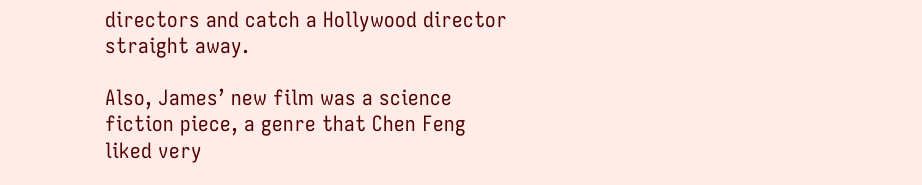directors and catch a Hollywood director straight away.

Also, James’ new film was a science fiction piece, a genre that Chen Feng liked very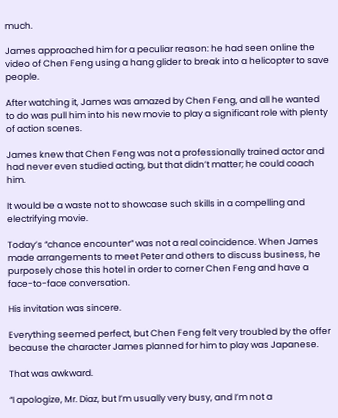much.

James approached him for a peculiar reason: he had seen online the video of Chen Feng using a hang glider to break into a helicopter to save people.

After watching it, James was amazed by Chen Feng, and all he wanted to do was pull him into his new movie to play a significant role with plenty of action scenes.

James knew that Chen Feng was not a professionally trained actor and had never even studied acting, but that didn’t matter; he could coach him.

It would be a waste not to showcase such skills in a compelling and electrifying movie.

Today’s “chance encounter” was not a real coincidence. When James made arrangements to meet Peter and others to discuss business, he purposely chose this hotel in order to corner Chen Feng and have a face-to-face conversation.

His invitation was sincere.

Everything seemed perfect, but Chen Feng felt very troubled by the offer because the character James planned for him to play was Japanese.

That was awkward.

“I apologize, Mr. Diaz, but I’m usually very busy, and I’m not a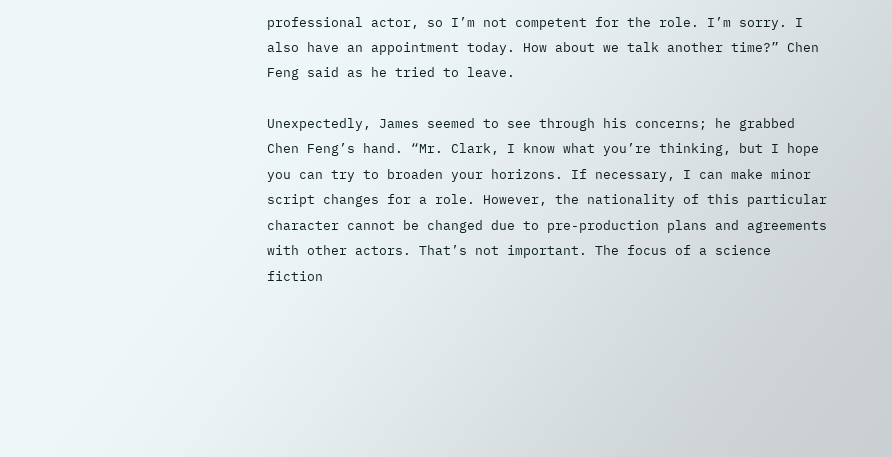professional actor, so I’m not competent for the role. I’m sorry. I also have an appointment today. How about we talk another time?” Chen Feng said as he tried to leave.

Unexpectedly, James seemed to see through his concerns; he grabbed Chen Feng’s hand. “Mr. Clark, I know what you’re thinking, but I hope you can try to broaden your horizons. If necessary, I can make minor script changes for a role. However, the nationality of this particular character cannot be changed due to pre-production plans and agreements with other actors. That’s not important. The focus of a science fiction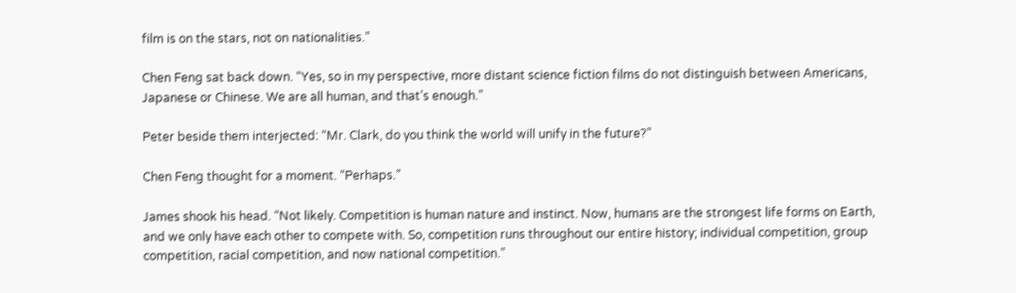film is on the stars, not on nationalities.”

Chen Feng sat back down. “Yes, so in my perspective, more distant science fiction films do not distinguish between Americans, Japanese or Chinese. We are all human, and that’s enough.”

Peter beside them interjected: “Mr. Clark, do you think the world will unify in the future?”

Chen Feng thought for a moment. “Perhaps.”

James shook his head. “Not likely. Competition is human nature and instinct. Now, humans are the strongest life forms on Earth, and we only have each other to compete with. So, competition runs throughout our entire history; individual competition, group competition, racial competition, and now national competition.”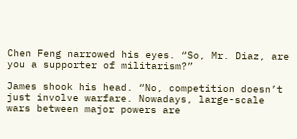Chen Feng narrowed his eyes. “So, Mr. Diaz, are you a supporter of militarism?”

James shook his head. “No, competition doesn’t just involve warfare. Nowadays, large-scale wars between major powers are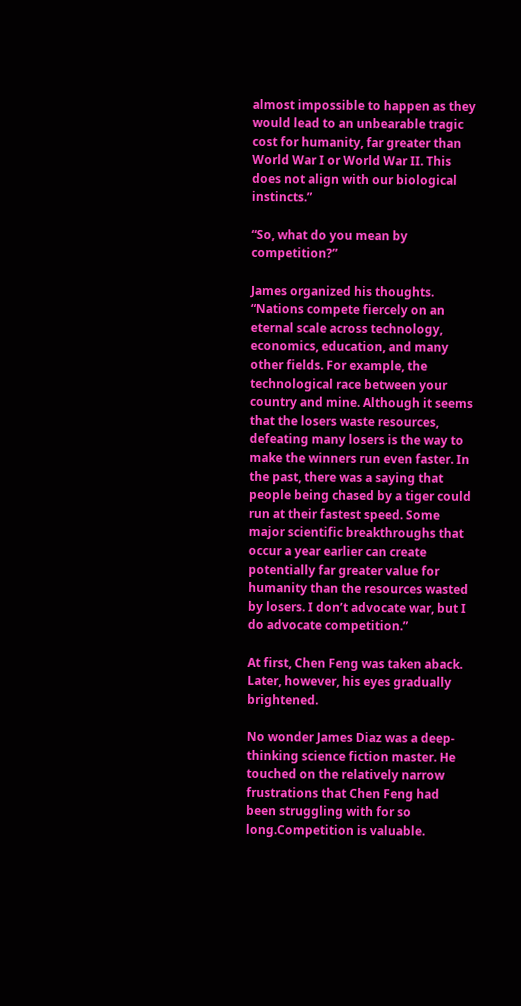almost impossible to happen as they would lead to an unbearable tragic cost for humanity, far greater than World War I or World War II. This does not align with our biological instincts.”

“So, what do you mean by competition?”

James organized his thoughts. “Nations compete fiercely on an eternal scale across technology, economics, education, and many other fields. For example, the technological race between your country and mine. Although it seems that the losers waste resources, defeating many losers is the way to make the winners run even faster. In the past, there was a saying that people being chased by a tiger could run at their fastest speed. Some major scientific breakthroughs that occur a year earlier can create potentially far greater value for humanity than the resources wasted by losers. I don’t advocate war, but I do advocate competition.”

At first, Chen Feng was taken aback. Later, however, his eyes gradually brightened.

No wonder James Diaz was a deep-thinking science fiction master. He touched on the relatively narrow frustrations that Chen Feng had been struggling with for so long.Competition is valuable.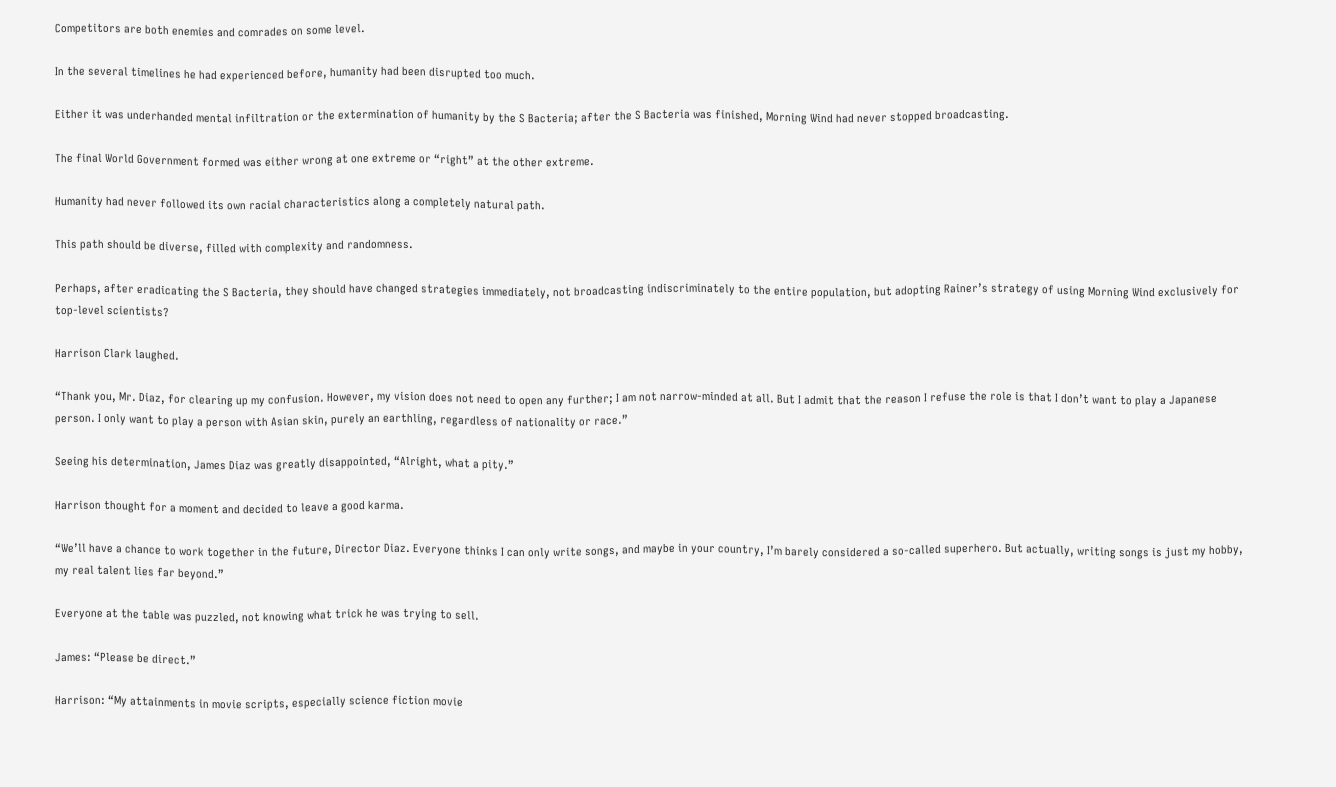Competitors are both enemies and comrades on some level.

In the several timelines he had experienced before, humanity had been disrupted too much.

Either it was underhanded mental infiltration or the extermination of humanity by the S Bacteria; after the S Bacteria was finished, Morning Wind had never stopped broadcasting.

The final World Government formed was either wrong at one extreme or “right” at the other extreme.

Humanity had never followed its own racial characteristics along a completely natural path.

This path should be diverse, filled with complexity and randomness.

Perhaps, after eradicating the S Bacteria, they should have changed strategies immediately, not broadcasting indiscriminately to the entire population, but adopting Rainer’s strategy of using Morning Wind exclusively for top-level scientists?

Harrison Clark laughed.

“Thank you, Mr. Diaz, for clearing up my confusion. However, my vision does not need to open any further; I am not narrow-minded at all. But I admit that the reason I refuse the role is that I don’t want to play a Japanese person. I only want to play a person with Asian skin, purely an earthling, regardless of nationality or race.”

Seeing his determination, James Diaz was greatly disappointed, “Alright, what a pity.”

Harrison thought for a moment and decided to leave a good karma.

“We’ll have a chance to work together in the future, Director Diaz. Everyone thinks I can only write songs, and maybe in your country, I’m barely considered a so-called superhero. But actually, writing songs is just my hobby, my real talent lies far beyond.”

Everyone at the table was puzzled, not knowing what trick he was trying to sell.

James: “Please be direct.”

Harrison: “My attainments in movie scripts, especially science fiction movie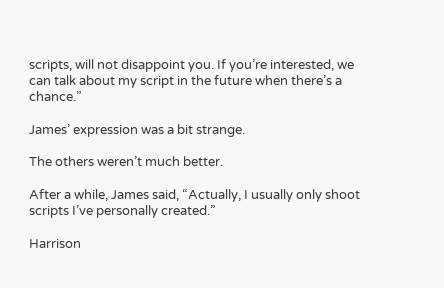scripts, will not disappoint you. If you’re interested, we can talk about my script in the future when there’s a chance.”

James’ expression was a bit strange.

The others weren’t much better.

After a while, James said, “Actually, I usually only shoot scripts I’ve personally created.”

Harrison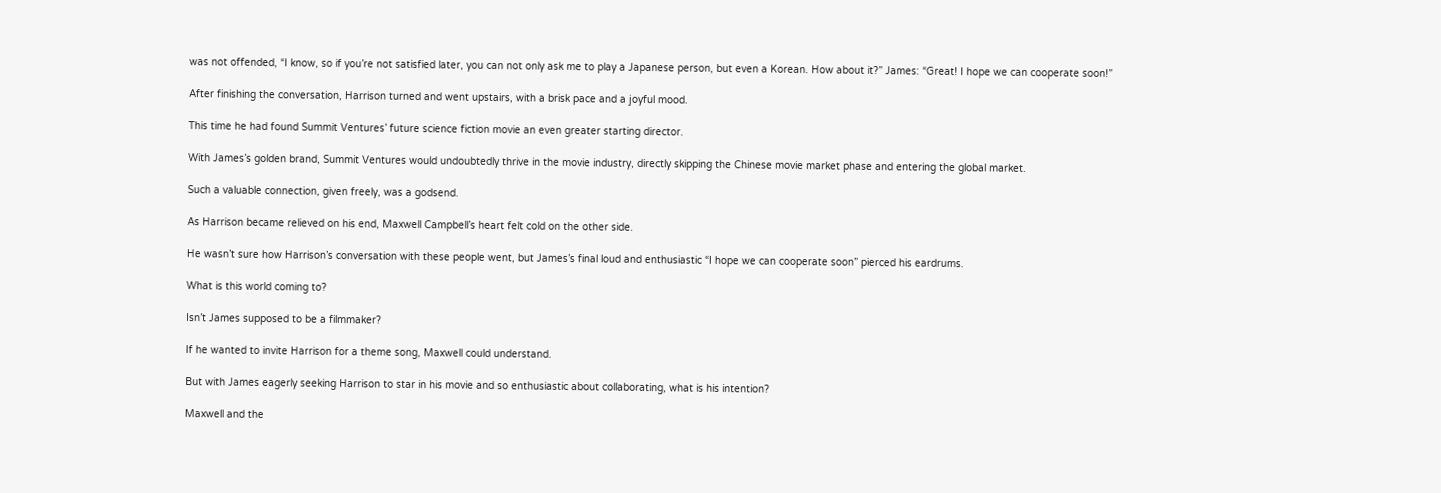was not offended, “I know, so if you’re not satisfied later, you can not only ask me to play a Japanese person, but even a Korean. How about it?” James: “Great! I hope we can cooperate soon!”

After finishing the conversation, Harrison turned and went upstairs, with a brisk pace and a joyful mood.

This time he had found Summit Ventures’ future science fiction movie an even greater starting director.

With James’s golden brand, Summit Ventures would undoubtedly thrive in the movie industry, directly skipping the Chinese movie market phase and entering the global market.

Such a valuable connection, given freely, was a godsend.

As Harrison became relieved on his end, Maxwell Campbell’s heart felt cold on the other side.

He wasn’t sure how Harrison’s conversation with these people went, but James’s final loud and enthusiastic “I hope we can cooperate soon” pierced his eardrums.

What is this world coming to?

Isn’t James supposed to be a filmmaker?

If he wanted to invite Harrison for a theme song, Maxwell could understand.

But with James eagerly seeking Harrison to star in his movie and so enthusiastic about collaborating, what is his intention?

Maxwell and the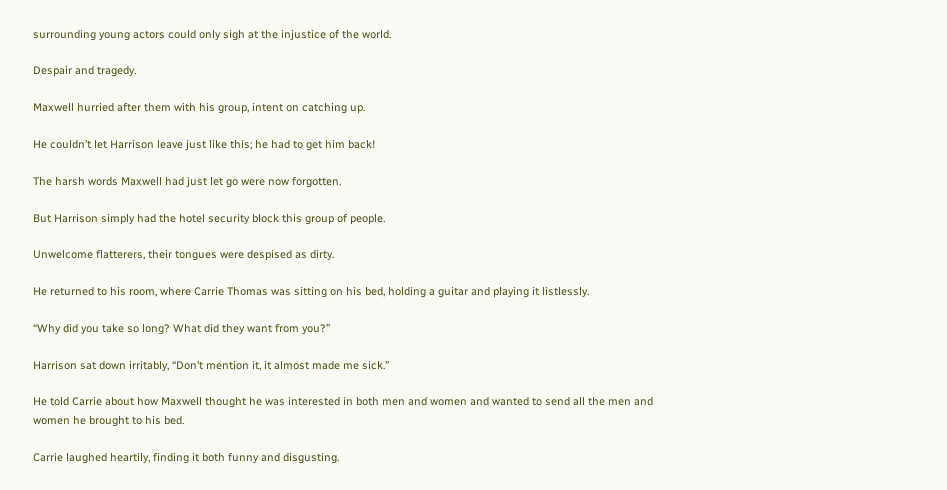surrounding young actors could only sigh at the injustice of the world.

Despair and tragedy.

Maxwell hurried after them with his group, intent on catching up.

He couldn’t let Harrison leave just like this; he had to get him back!

The harsh words Maxwell had just let go were now forgotten.

But Harrison simply had the hotel security block this group of people.

Unwelcome flatterers, their tongues were despised as dirty.

He returned to his room, where Carrie Thomas was sitting on his bed, holding a guitar and playing it listlessly.

“Why did you take so long? What did they want from you?”

Harrison sat down irritably, “Don’t mention it, it almost made me sick.”

He told Carrie about how Maxwell thought he was interested in both men and women and wanted to send all the men and women he brought to his bed.

Carrie laughed heartily, finding it both funny and disgusting.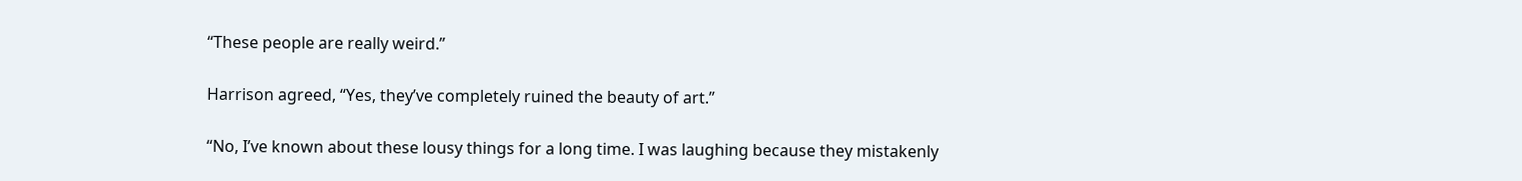“These people are really weird.”

Harrison agreed, “Yes, they’ve completely ruined the beauty of art.”

“No, I’ve known about these lousy things for a long time. I was laughing because they mistakenly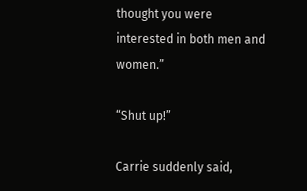thought you were interested in both men and women.”

“Shut up!”

Carrie suddenly said,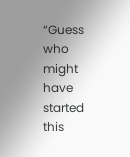“Guess who might have started this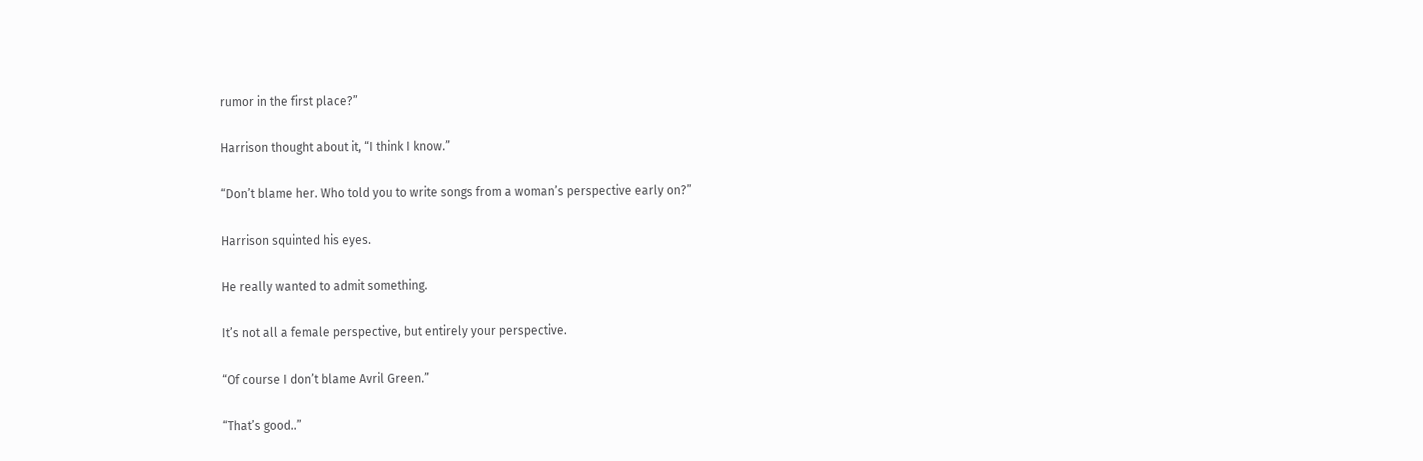rumor in the first place?”

Harrison thought about it, “I think I know.”

“Don’t blame her. Who told you to write songs from a woman’s perspective early on?”

Harrison squinted his eyes.

He really wanted to admit something.

It’s not all a female perspective, but entirely your perspective.

“Of course I don’t blame Avril Green.”

“That’s good..”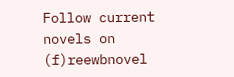Follow current novels on (f)reewbnovel